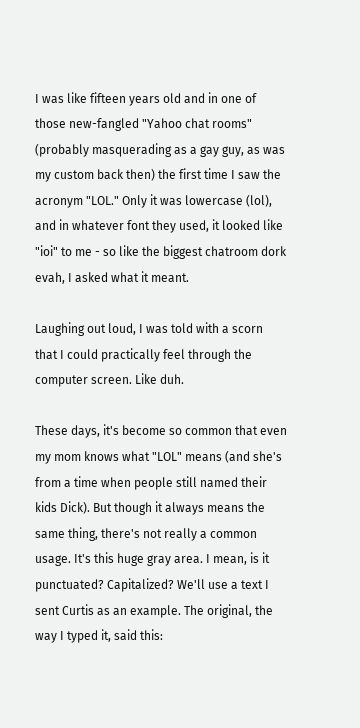I was like fifteen years old and in one of those new-fangled "Yahoo chat rooms" (probably masquerading as a gay guy, as was my custom back then) the first time I saw the acronym "LOL." Only it was lowercase (lol), and in whatever font they used, it looked like "ioi" to me - so like the biggest chatroom dork evah, I asked what it meant.

Laughing out loud, I was told with a scorn that I could practically feel through the computer screen. Like duh.

These days, it's become so common that even my mom knows what "LOL" means (and she's from a time when people still named their kids Dick). But though it always means the same thing, there's not really a common usage. It's this huge gray area. I mean, is it punctuated? Capitalized? We'll use a text I sent Curtis as an example. The original, the way I typed it, said this: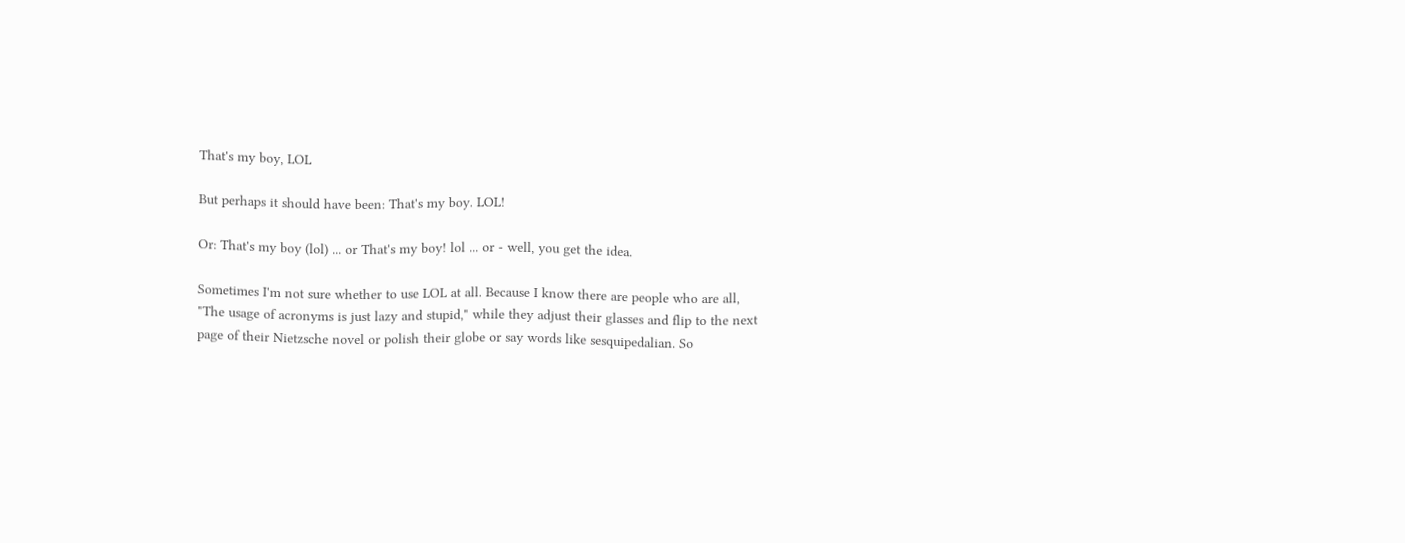That's my boy, LOL

But perhaps it should have been: That's my boy. LOL!

Or: That's my boy (lol) ... or That's my boy! lol ... or - well, you get the idea.

Sometimes I'm not sure whether to use LOL at all. Because I know there are people who are all, "The usage of acronyms is just lazy and stupid," while they adjust their glasses and flip to the next page of their Nietzsche novel or polish their globe or say words like sesquipedalian. So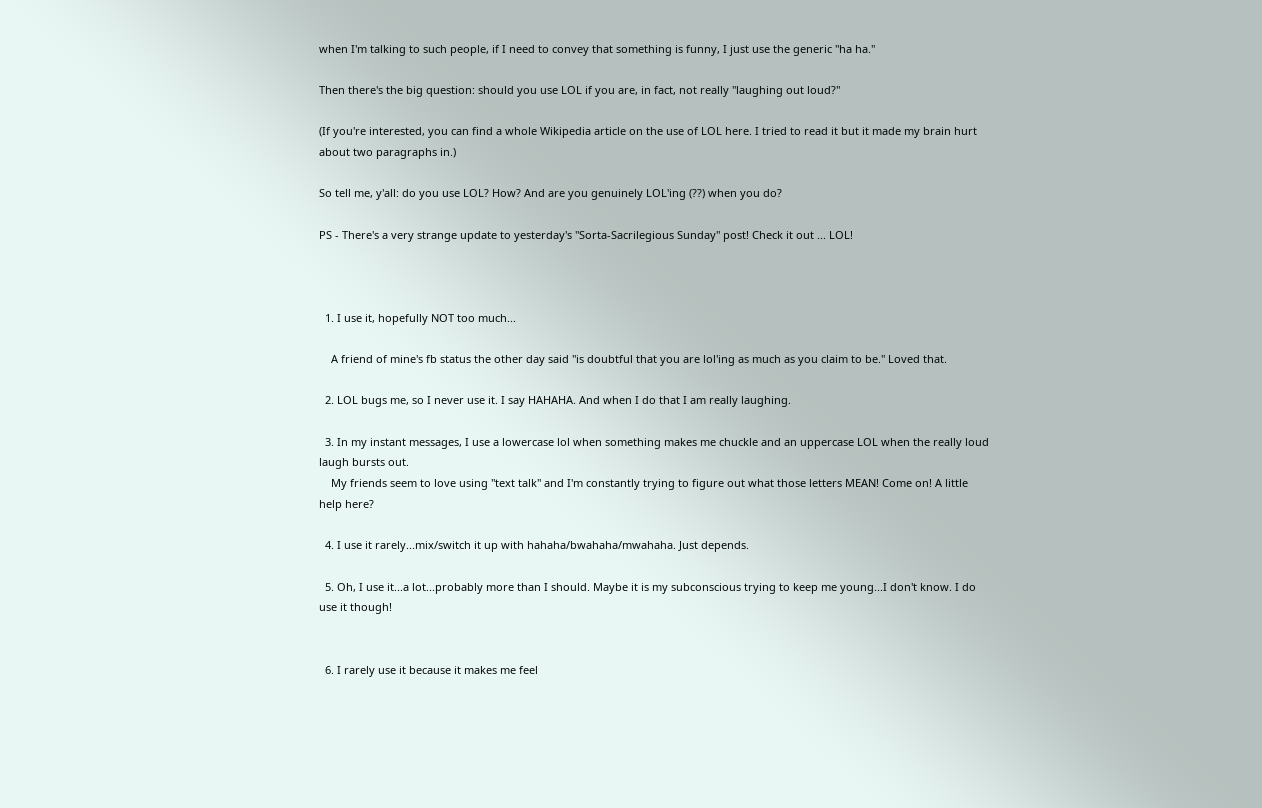when I'm talking to such people, if I need to convey that something is funny, I just use the generic "ha ha."

Then there's the big question: should you use LOL if you are, in fact, not really "laughing out loud?"

(If you're interested, you can find a whole Wikipedia article on the use of LOL here. I tried to read it but it made my brain hurt about two paragraphs in.)

So tell me, y'all: do you use LOL? How? And are you genuinely LOL'ing (??) when you do?

PS - There's a very strange update to yesterday's "Sorta-Sacrilegious Sunday" post! Check it out ... LOL!



  1. I use it, hopefully NOT too much...

    A friend of mine's fb status the other day said "is doubtful that you are lol'ing as much as you claim to be." Loved that.

  2. LOL bugs me, so I never use it. I say HAHAHA. And when I do that I am really laughing.

  3. In my instant messages, I use a lowercase lol when something makes me chuckle and an uppercase LOL when the really loud laugh bursts out.
    My friends seem to love using "text talk" and I'm constantly trying to figure out what those letters MEAN! Come on! A little help here?

  4. I use it rarely...mix/switch it up with hahaha/bwahaha/mwahaha. Just depends.

  5. Oh, I use it...a lot...probably more than I should. Maybe it is my subconscious trying to keep me young...I don't know. I do use it though!


  6. I rarely use it because it makes me feel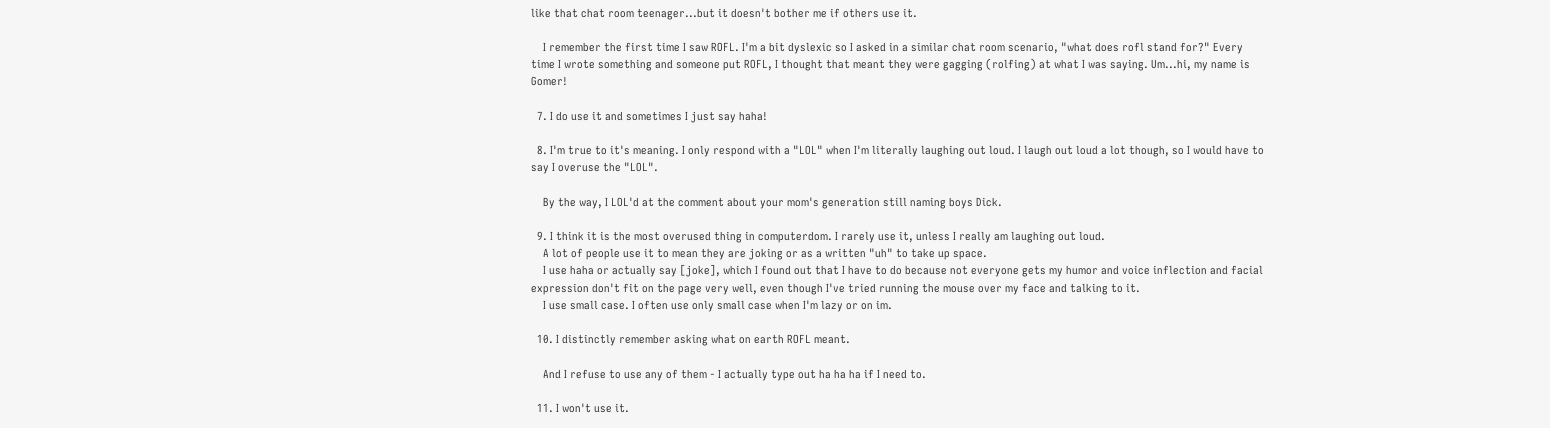like that chat room teenager...but it doesn't bother me if others use it.

    I remember the first time I saw ROFL. I'm a bit dyslexic so I asked in a similar chat room scenario, "what does rofl stand for?" Every time I wrote something and someone put ROFL, I thought that meant they were gagging (rolfing) at what I was saying. Um...hi, my name is Gomer!

  7. I do use it and sometimes I just say haha!

  8. I'm true to it's meaning. I only respond with a "LOL" when I'm literally laughing out loud. I laugh out loud a lot though, so I would have to say I overuse the "LOL".

    By the way, I LOL'd at the comment about your mom's generation still naming boys Dick.

  9. I think it is the most overused thing in computerdom. I rarely use it, unless I really am laughing out loud.
    A lot of people use it to mean they are joking or as a written "uh" to take up space.
    I use haha or actually say [joke], which I found out that I have to do because not everyone gets my humor and voice inflection and facial expression don't fit on the page very well, even though I've tried running the mouse over my face and talking to it.
    I use small case. I often use only small case when I'm lazy or on im.

  10. I distinctly remember asking what on earth ROFL meant.

    And I refuse to use any of them - I actually type out ha ha ha if I need to.

  11. I won't use it.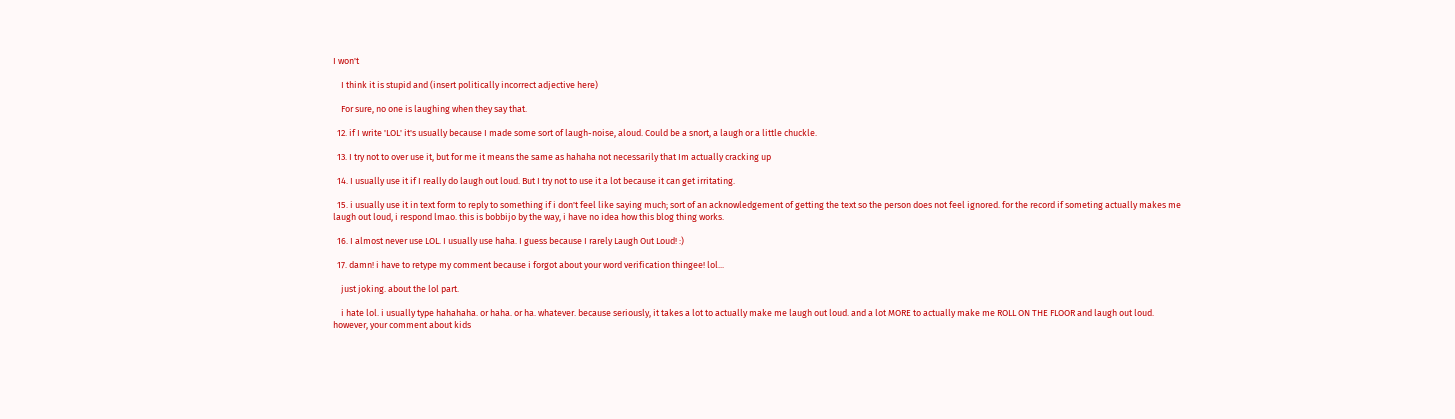I won't

    I think it is stupid and (insert politically incorrect adjective here)

    For sure, no one is laughing when they say that.

  12. if I write 'LOL' it's usually because I made some sort of laugh-noise, aloud. Could be a snort, a laugh or a little chuckle.

  13. I try not to over use it, but for me it means the same as hahaha not necessarily that Im actually cracking up

  14. I usually use it if I really do laugh out loud. But I try not to use it a lot because it can get irritating.

  15. i usually use it in text form to reply to something if i don't feel like saying much; sort of an acknowledgement of getting the text so the person does not feel ignored. for the record if someting actually makes me laugh out loud, i respond lmao. this is bobbijo by the way, i have no idea how this blog thing works.

  16. I almost never use LOL. I usually use haha. I guess because I rarely Laugh Out Loud! :)

  17. damn! i have to retype my comment because i forgot about your word verification thingee! lol...

    just joking. about the lol part.

    i hate lol. i usually type hahahaha. or haha. or ha. whatever. because seriously, it takes a lot to actually make me laugh out loud. and a lot MORE to actually make me ROLL ON THE FLOOR and laugh out loud. however, your comment about kids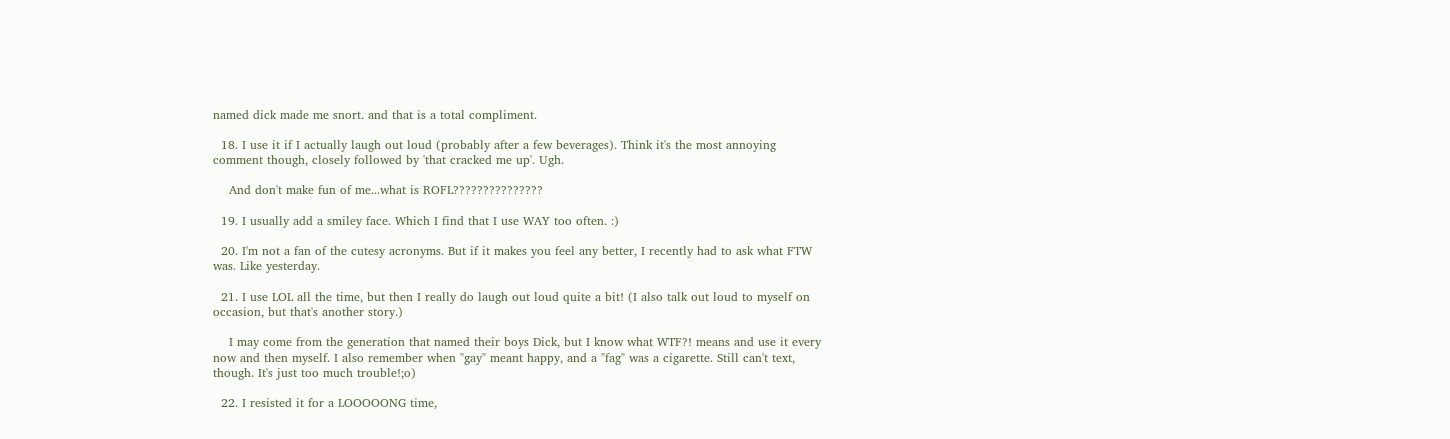named dick made me snort. and that is a total compliment.

  18. I use it if I actually laugh out loud (probably after a few beverages). Think it's the most annoying comment though, closely followed by 'that cracked me up'. Ugh.

    And don't make fun of me...what is ROFL???????????????

  19. I usually add a smiley face. Which I find that I use WAY too often. :)

  20. I'm not a fan of the cutesy acronyms. But if it makes you feel any better, I recently had to ask what FTW was. Like yesterday.

  21. I use LOL all the time, but then I really do laugh out loud quite a bit! (I also talk out loud to myself on occasion, but that's another story.)

    I may come from the generation that named their boys Dick, but I know what WTF?! means and use it every now and then myself. I also remember when "gay" meant happy, and a "fag" was a cigarette. Still can't text, though. It's just too much trouble!;o)

  22. I resisted it for a LOOOOONG time,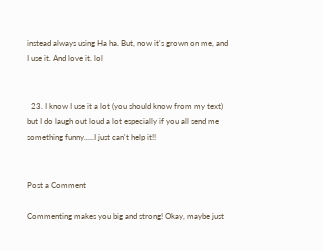instead always using Ha ha. But, now it's grown on me, and I use it. And love it. lol


  23. I know I use it a lot (you should know from my text) but I do laugh out loud a lot especially if you all send me something funny.....I just can't help it!!


Post a Comment

Commenting makes you big and strong! Okay, maybe just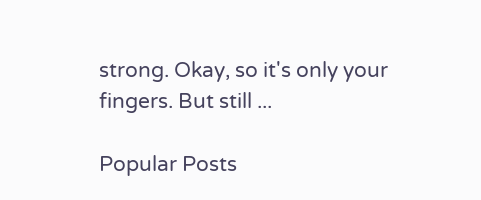strong. Okay, so it's only your fingers. But still ...

Popular Posts